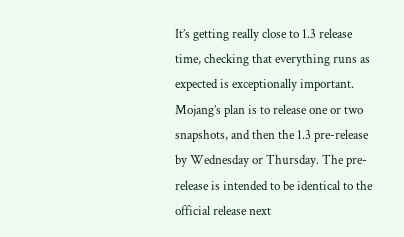It’s getting really close to 1.3 release time, checking that everything runs as expected is exceptionally important. Mojang’s plan is to release one or two snapshots, and then the 1.3 pre-release by Wednesday or Thursday. The pre-release is intended to be identical to the official release next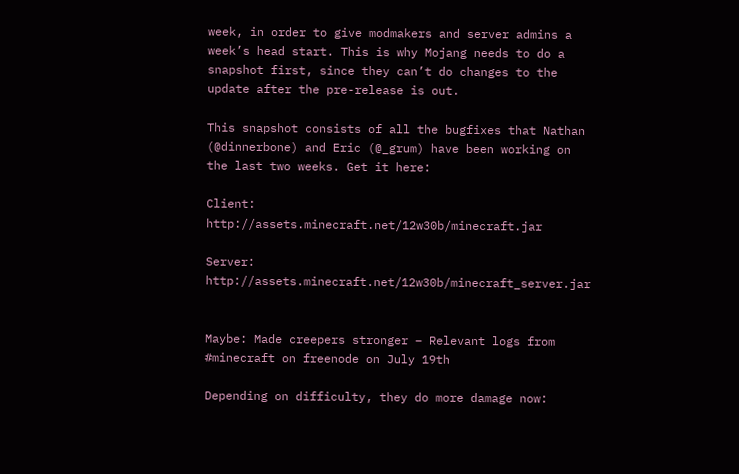week, in order to give modmakers and server admins a week’s head start. This is why Mojang needs to do a snapshot first, since they can’t do changes to the update after the pre-release is out.

This snapshot consists of all the bugfixes that Nathan (@dinnerbone) and Eric (@_grum) have been working on the last two weeks. Get it here:

Client: http://assets.minecraft.net/12w30b/minecraft.jar

Server: http://assets.minecraft.net/12w30b/minecraft_server.jar


Maybe: Made creepers stronger – Relevant logs from #minecraft on freenode on July 19th

Depending on difficulty, they do more damage now: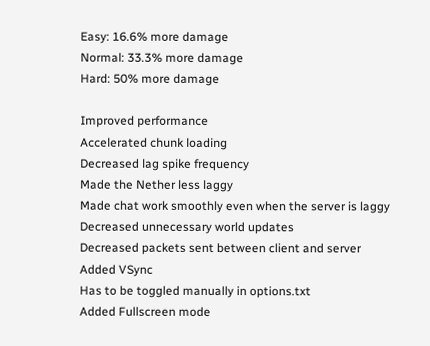Easy: 16.6% more damage
Normal: 33.3% more damage
Hard: 50% more damage

Improved performance
Accelerated chunk loading
Decreased lag spike frequency
Made the Nether less laggy
Made chat work smoothly even when the server is laggy
Decreased unnecessary world updates
Decreased packets sent between client and server
Added VSync
Has to be toggled manually in options.txt
Added Fullscreen mode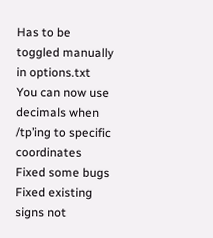Has to be toggled manually in options.txt
You can now use decimals when /tp’ing to specific coordinates
Fixed some bugs
Fixed existing signs not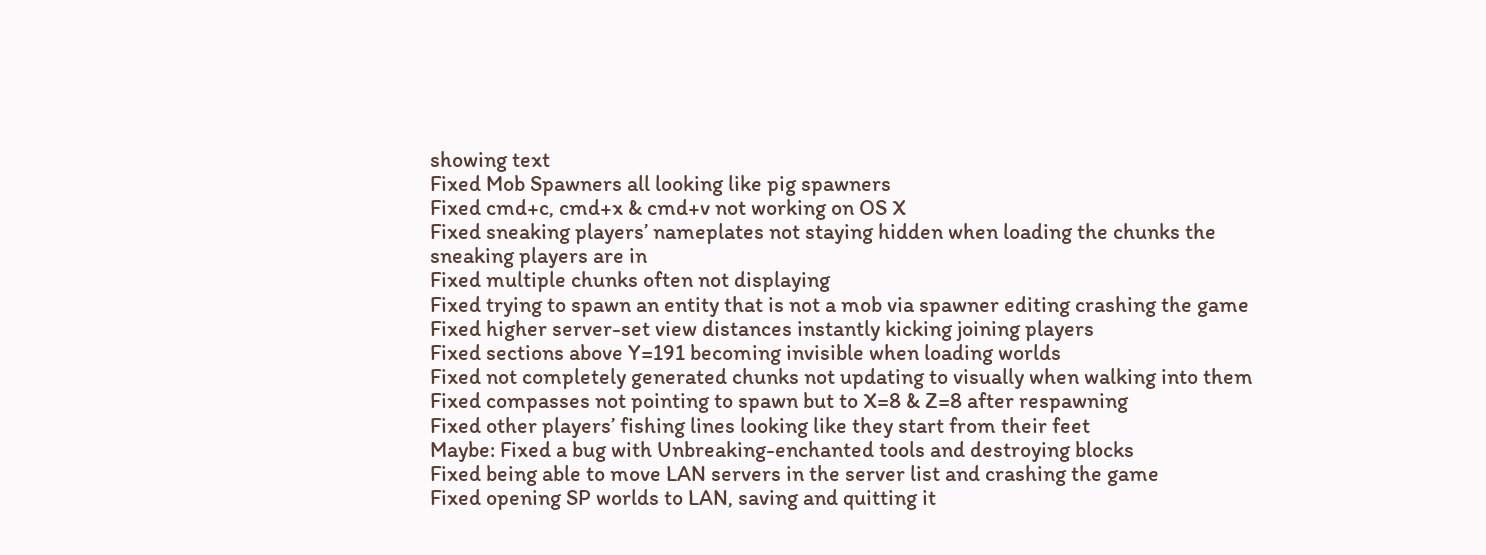showing text
Fixed Mob Spawners all looking like pig spawners
Fixed cmd+c, cmd+x & cmd+v not working on OS X
Fixed sneaking players’ nameplates not staying hidden when loading the chunks the sneaking players are in
Fixed multiple chunks often not displaying
Fixed trying to spawn an entity that is not a mob via spawner editing crashing the game
Fixed higher server-set view distances instantly kicking joining players
Fixed sections above Y=191 becoming invisible when loading worlds
Fixed not completely generated chunks not updating to visually when walking into them
Fixed compasses not pointing to spawn but to X=8 & Z=8 after respawning
Fixed other players’ fishing lines looking like they start from their feet
Maybe: Fixed a bug with Unbreaking-enchanted tools and destroying blocks
Fixed being able to move LAN servers in the server list and crashing the game
Fixed opening SP worlds to LAN, saving and quitting it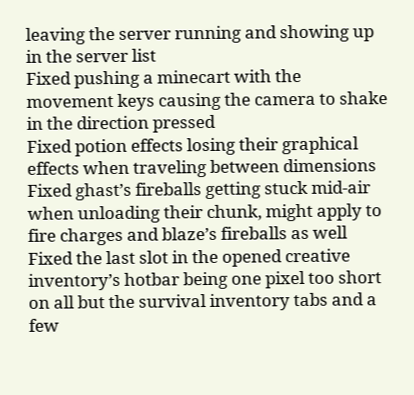leaving the server running and showing up in the server list
Fixed pushing a minecart with the movement keys causing the camera to shake in the direction pressed
Fixed potion effects losing their graphical effects when traveling between dimensions
Fixed ghast’s fireballs getting stuck mid-air when unloading their chunk, might apply to fire charges and blaze’s fireballs as well
Fixed the last slot in the opened creative inventory’s hotbar being one pixel too short on all but the survival inventory tabs and a few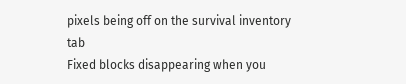pixels being off on the survival inventory tab
Fixed blocks disappearing when you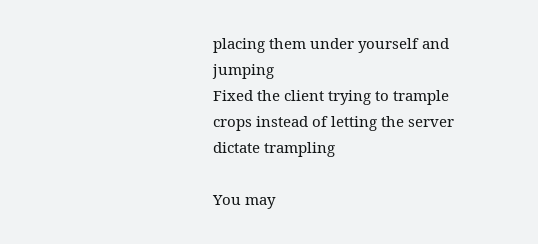placing them under yourself and jumping
Fixed the client trying to trample crops instead of letting the server dictate trampling

You may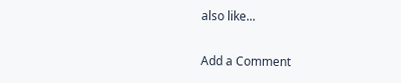also like...

Add a Comment